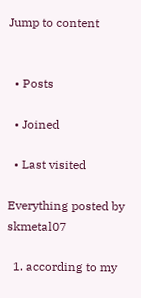Jump to content


  • Posts

  • Joined

  • Last visited

Everything posted by skmetal07

  1. according to my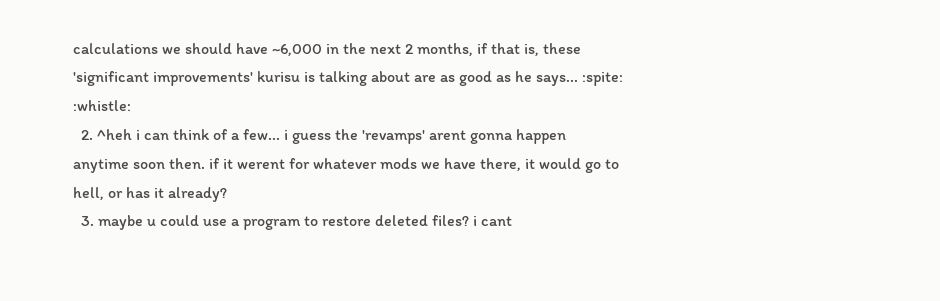calculations we should have ~6,000 in the next 2 months, if that is, these 'significant improvements' kurisu is talking about are as good as he says... :spite: :whistle:
  2. ^heh i can think of a few... i guess the 'revamps' arent gonna happen anytime soon then. if it werent for whatever mods we have there, it would go to hell, or has it already?
  3. maybe u could use a program to restore deleted files? i cant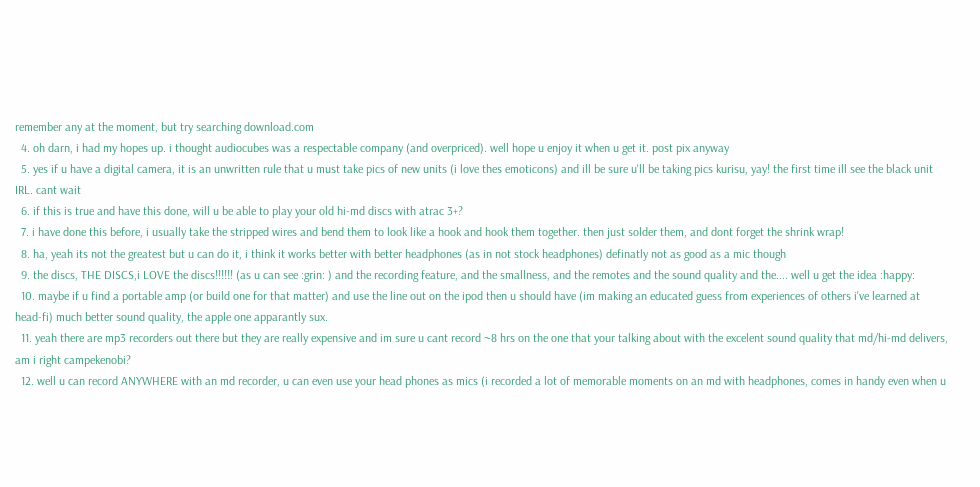remember any at the moment, but try searching download.com
  4. oh darn, i had my hopes up. i thought audiocubes was a respectable company (and overpriced). well hope u enjoy it when u get it. post pix anyway
  5. yes if u have a digital camera, it is an unwritten rule that u must take pics of new units (i love thes emoticons) and ill be sure u'll be taking pics kurisu, yay! the first time ill see the black unit IRL. cant wait
  6. if this is true and have this done, will u be able to play your old hi-md discs with atrac 3+?
  7. i have done this before, i usually take the stripped wires and bend them to look like a hook and hook them together. then just solder them, and dont forget the shrink wrap!
  8. ha, yeah its not the greatest but u can do it, i think it works better with better headphones (as in not stock headphones) definatly not as good as a mic though
  9. the discs, THE DISCS,i LOVE the discs!!!!!! (as u can see :grin: ) and the recording feature, and the smallness, and the remotes and the sound quality and the.... well u get the idea :happy:
  10. maybe if u find a portable amp (or build one for that matter) and use the line out on the ipod then u should have (im making an educated guess from experiences of others i've learned at head-fi) much better sound quality, the apple one apparantly sux.
  11. yeah there are mp3 recorders out there but they are really expensive and im sure u cant record ~8 hrs on the one that your talking about with the excelent sound quality that md/hi-md delivers, am i right campekenobi?
  12. well u can record ANYWHERE with an md recorder, u can even use your head phones as mics (i recorded a lot of memorable moments on an md with headphones, comes in handy even when u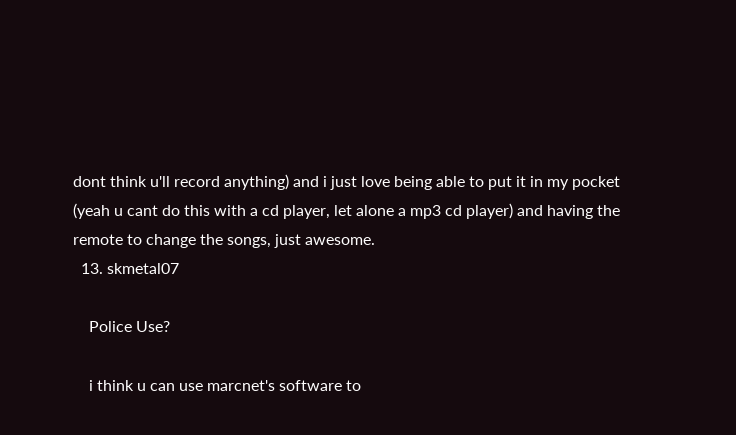dont think u'll record anything) and i just love being able to put it in my pocket (yeah u cant do this with a cd player, let alone a mp3 cd player) and having the remote to change the songs, just awesome.
  13. skmetal07

    Police Use?

    i think u can use marcnet's software to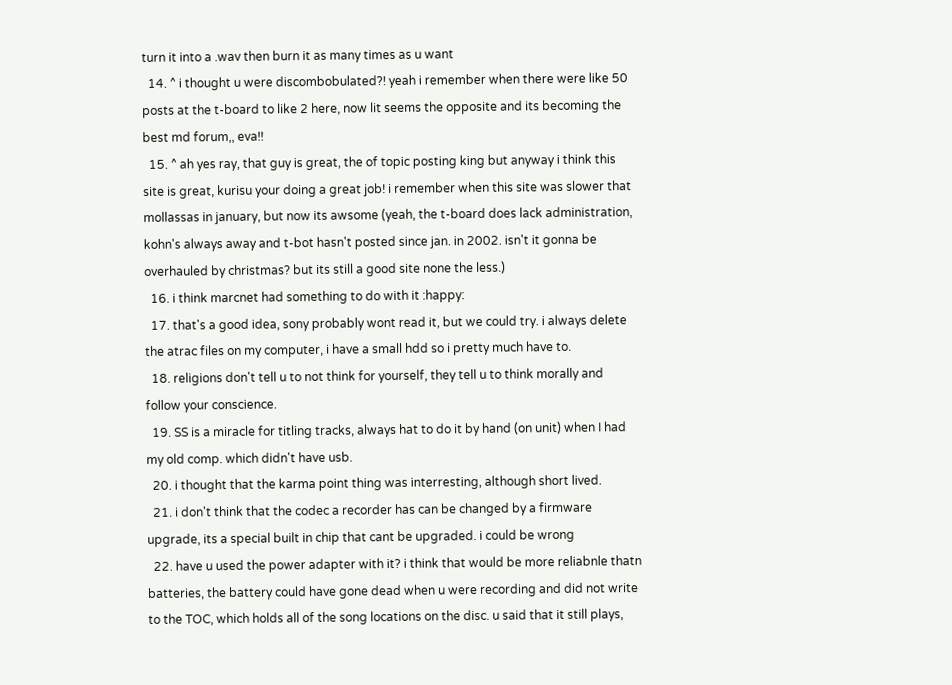turn it into a .wav then burn it as many times as u want
  14. ^ i thought u were discombobulated?! yeah i remember when there were like 50 posts at the t-board to like 2 here, now lit seems the opposite and its becoming the best md forum,, eva!!
  15. ^ ah yes ray, that guy is great, the of topic posting king but anyway i think this site is great, kurisu your doing a great job! i remember when this site was slower that mollassas in january, but now its awsome (yeah, the t-board does lack administration, kohn's always away and t-bot hasn't posted since jan. in 2002. isn't it gonna be overhauled by christmas? but its still a good site none the less.)
  16. i think marcnet had something to do with it :happy:
  17. that's a good idea, sony probably wont read it, but we could try. i always delete the atrac files on my computer, i have a small hdd so i pretty much have to.
  18. religions don't tell u to not think for yourself, they tell u to think morally and follow your conscience.
  19. SS is a miracle for titling tracks, always hat to do it by hand (on unit) when I had my old comp. which didn't have usb.
  20. i thought that the karma point thing was interresting, although short lived.
  21. i don't think that the codec a recorder has can be changed by a firmware upgrade, its a special built in chip that cant be upgraded. i could be wrong
  22. have u used the power adapter with it? i think that would be more reliabnle thatn batteries, the battery could have gone dead when u were recording and did not write to the TOC, which holds all of the song locations on the disc. u said that it still plays,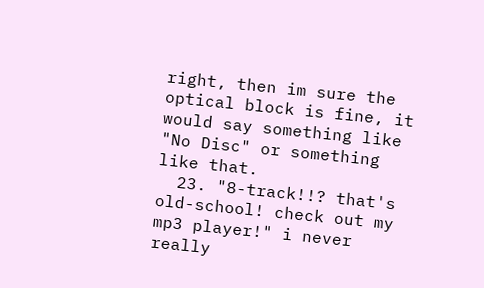right, then im sure the optical block is fine, it would say something like "No Disc" or something like that.
  23. "8-track!!? that's old-school! check out my mp3 player!" i never really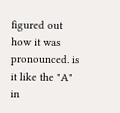figured out how it was pronounced. is it like the "A" in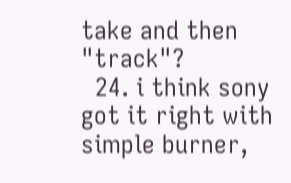take and then "track"?
  24. i think sony got it right with simple burner,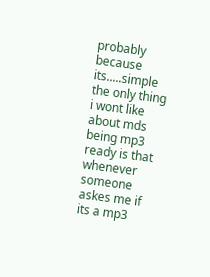probably because its.....simple the only thing i wont like about mds being mp3 ready is that whenever someone askes me if its a mp3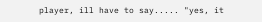player, ill have to say..... "yes, it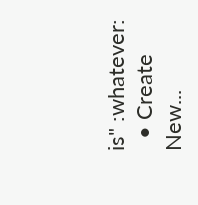is" :whatever:
  • Create New...